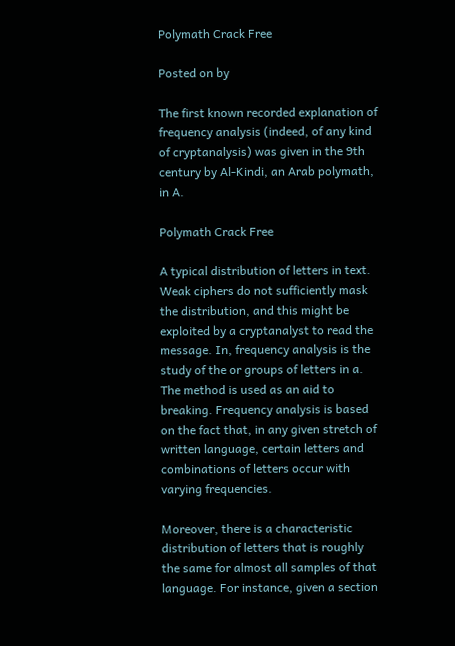Polymath Crack Free

Posted on by

The first known recorded explanation of frequency analysis (indeed, of any kind of cryptanalysis) was given in the 9th century by Al-Kindi, an Arab polymath, in A.

Polymath Crack Free

A typical distribution of letters in text. Weak ciphers do not sufficiently mask the distribution, and this might be exploited by a cryptanalyst to read the message. In, frequency analysis is the study of the or groups of letters in a. The method is used as an aid to breaking. Frequency analysis is based on the fact that, in any given stretch of written language, certain letters and combinations of letters occur with varying frequencies.

Moreover, there is a characteristic distribution of letters that is roughly the same for almost all samples of that language. For instance, given a section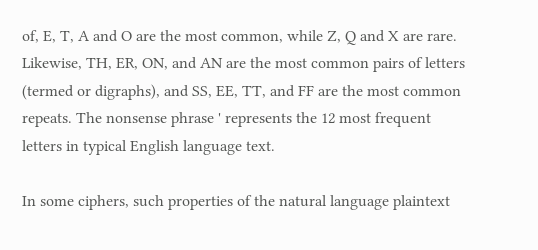of, E, T, A and O are the most common, while Z, Q and X are rare. Likewise, TH, ER, ON, and AN are the most common pairs of letters (termed or digraphs), and SS, EE, TT, and FF are the most common repeats. The nonsense phrase ' represents the 12 most frequent letters in typical English language text.

In some ciphers, such properties of the natural language plaintext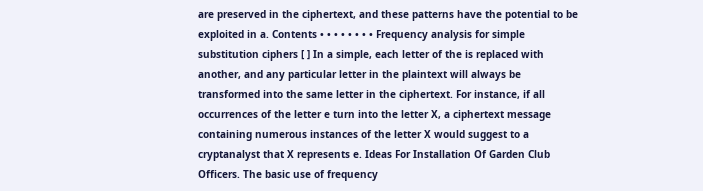are preserved in the ciphertext, and these patterns have the potential to be exploited in a. Contents • • • • • • • • Frequency analysis for simple substitution ciphers [ ] In a simple, each letter of the is replaced with another, and any particular letter in the plaintext will always be transformed into the same letter in the ciphertext. For instance, if all occurrences of the letter e turn into the letter X, a ciphertext message containing numerous instances of the letter X would suggest to a cryptanalyst that X represents e. Ideas For Installation Of Garden Club Officers. The basic use of frequency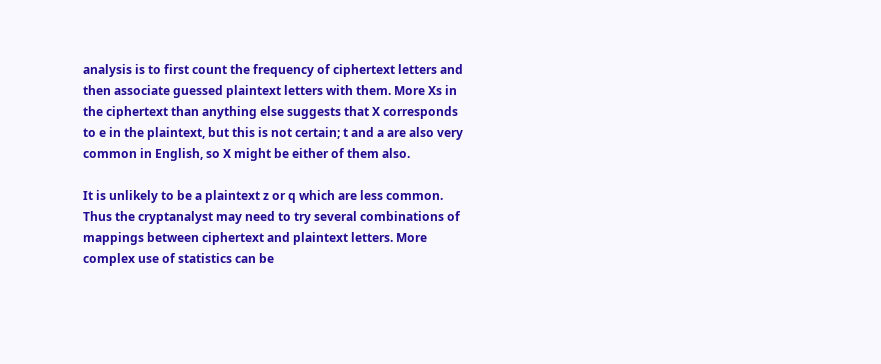analysis is to first count the frequency of ciphertext letters and then associate guessed plaintext letters with them. More Xs in the ciphertext than anything else suggests that X corresponds to e in the plaintext, but this is not certain; t and a are also very common in English, so X might be either of them also.

It is unlikely to be a plaintext z or q which are less common. Thus the cryptanalyst may need to try several combinations of mappings between ciphertext and plaintext letters. More complex use of statistics can be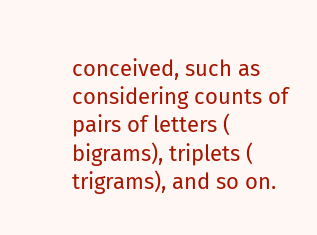conceived, such as considering counts of pairs of letters ( bigrams), triplets ( trigrams), and so on.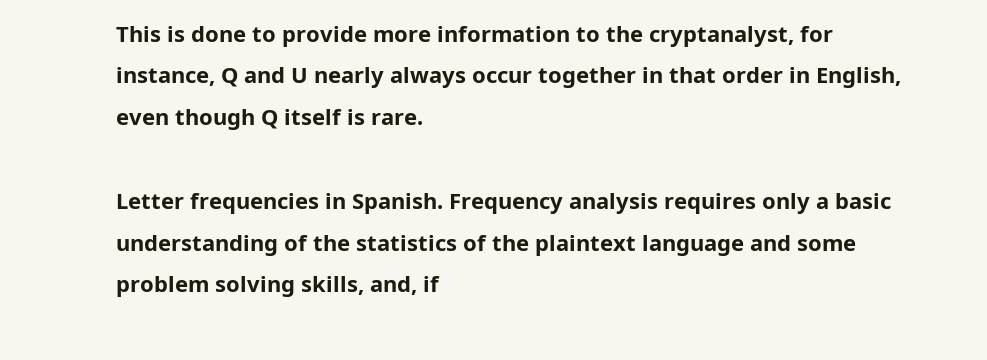This is done to provide more information to the cryptanalyst, for instance, Q and U nearly always occur together in that order in English, even though Q itself is rare.

Letter frequencies in Spanish. Frequency analysis requires only a basic understanding of the statistics of the plaintext language and some problem solving skills, and, if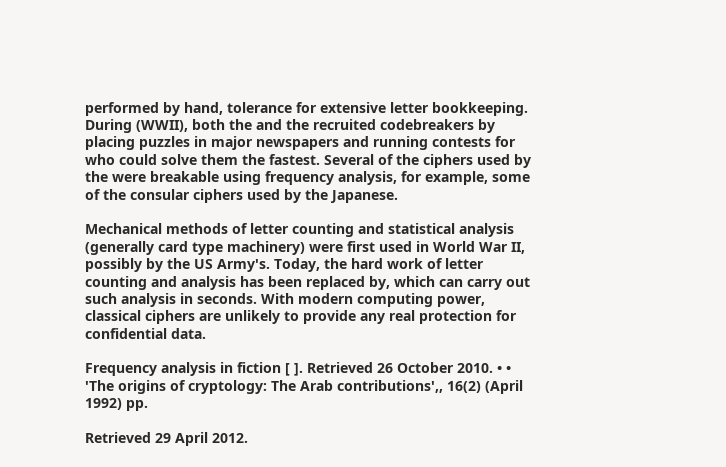performed by hand, tolerance for extensive letter bookkeeping. During (WWII), both the and the recruited codebreakers by placing puzzles in major newspapers and running contests for who could solve them the fastest. Several of the ciphers used by the were breakable using frequency analysis, for example, some of the consular ciphers used by the Japanese.

Mechanical methods of letter counting and statistical analysis (generally card type machinery) were first used in World War II, possibly by the US Army's. Today, the hard work of letter counting and analysis has been replaced by, which can carry out such analysis in seconds. With modern computing power, classical ciphers are unlikely to provide any real protection for confidential data.

Frequency analysis in fiction [ ]. Retrieved 26 October 2010. • • 'The origins of cryptology: The Arab contributions',, 16(2) (April 1992) pp.

Retrieved 29 April 2012.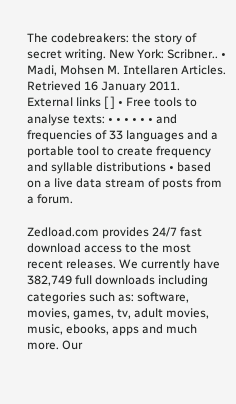The codebreakers: the story of secret writing. New York: Scribner.. • Madi, Mohsen M. Intellaren Articles. Retrieved 16 January 2011. External links [ ] • Free tools to analyse texts: • • • • • • and frequencies of 33 languages and a portable tool to create frequency and syllable distributions • based on a live data stream of posts from a forum.

Zedload.com provides 24/7 fast download access to the most recent releases. We currently have 382,749 full downloads including categories such as: software, movies, games, tv, adult movies, music, ebooks, apps and much more. Our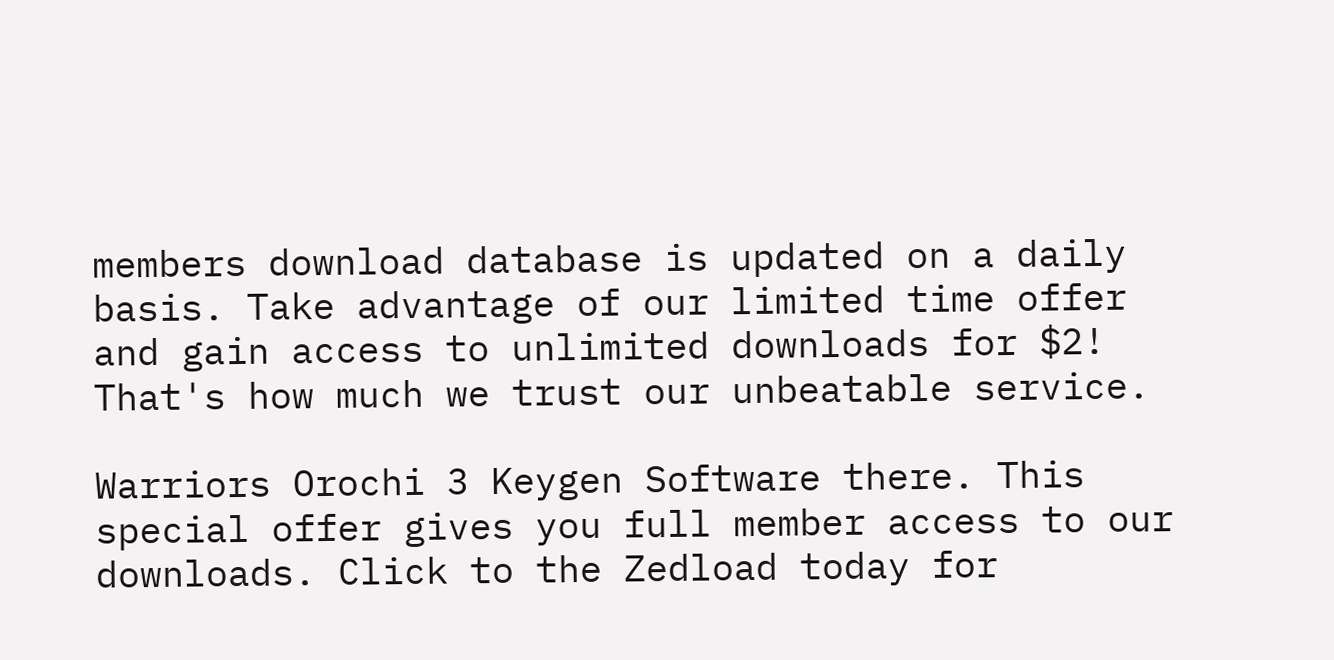members download database is updated on a daily basis. Take advantage of our limited time offer and gain access to unlimited downloads for $2! That's how much we trust our unbeatable service.

Warriors Orochi 3 Keygen Software there. This special offer gives you full member access to our downloads. Click to the Zedload today for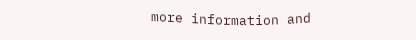more information and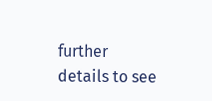further details to see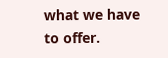what we have to offer.